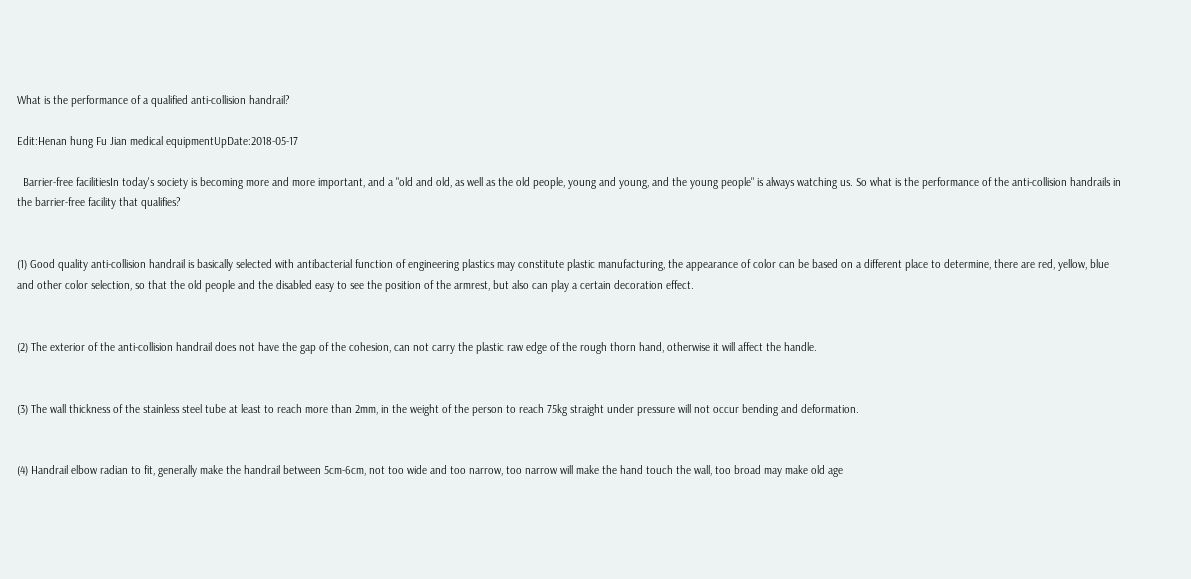What is the performance of a qualified anti-collision handrail?

Edit:Henan hung Fu Jian medical equipmentUpDate:2018-05-17

  Barrier-free facilitiesIn today's society is becoming more and more important, and a "old and old, as well as the old people, young and young, and the young people" is always watching us. So what is the performance of the anti-collision handrails in the barrier-free facility that qualifies?


(1) Good quality anti-collision handrail is basically selected with antibacterial function of engineering plastics may constitute plastic manufacturing, the appearance of color can be based on a different place to determine, there are red, yellow, blue and other color selection, so that the old people and the disabled easy to see the position of the armrest, but also can play a certain decoration effect.


(2) The exterior of the anti-collision handrail does not have the gap of the cohesion, can not carry the plastic raw edge of the rough thorn hand, otherwise it will affect the handle.


(3) The wall thickness of the stainless steel tube at least to reach more than 2mm, in the weight of the person to reach 75kg straight under pressure will not occur bending and deformation.


(4) Handrail elbow radian to fit, generally make the handrail between 5cm-6cm, not too wide and too narrow, too narrow will make the hand touch the wall, too broad may make old age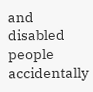and disabled people accidentally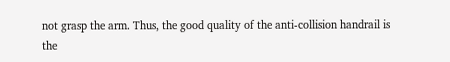not grasp the arm. Thus, the good quality of the anti-collision handrail is the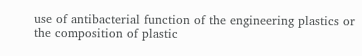use of antibacterial function of the engineering plastics or the composition of plastic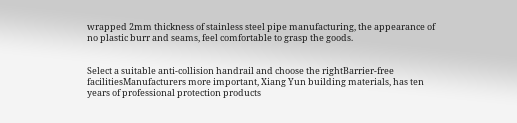wrapped 2mm thickness of stainless steel pipe manufacturing, the appearance of no plastic burr and seams, feel comfortable to grasp the goods.


Select a suitable anti-collision handrail and choose the rightBarrier-free facilitiesManufacturers more important, Xiang Yun building materials, has ten years of professional protection products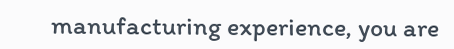manufacturing experience, you are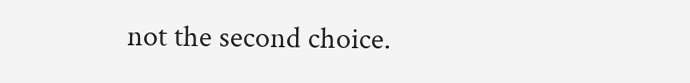not the second choice.